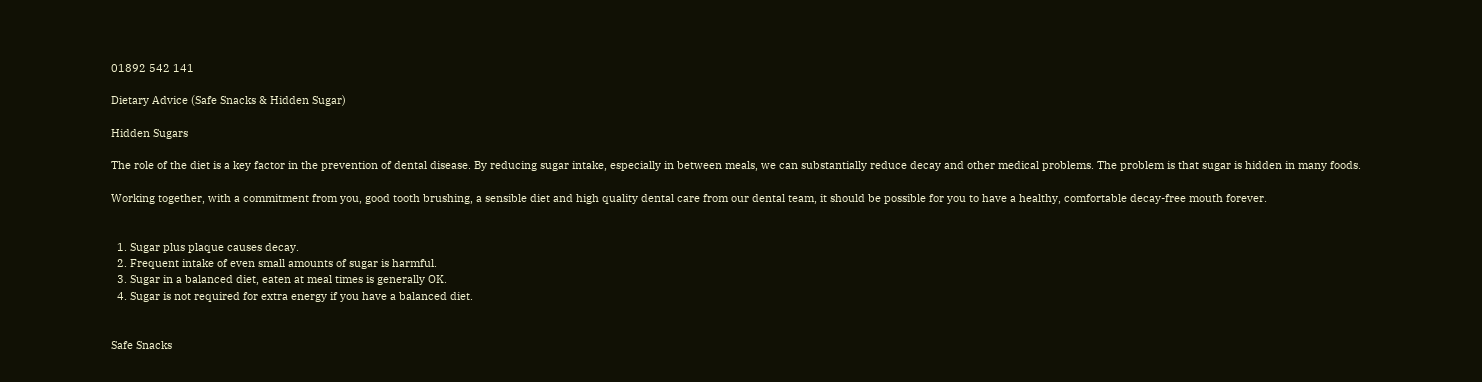01892 542 141

Dietary Advice (Safe Snacks & Hidden Sugar)

Hidden Sugars

The role of the diet is a key factor in the prevention of dental disease. By reducing sugar intake, especially in between meals, we can substantially reduce decay and other medical problems. The problem is that sugar is hidden in many foods.

Working together, with a commitment from you, good tooth brushing, a sensible diet and high quality dental care from our dental team, it should be possible for you to have a healthy, comfortable decay-free mouth forever.


  1. Sugar plus plaque causes decay.
  2. Frequent intake of even small amounts of sugar is harmful.
  3. Sugar in a balanced diet, eaten at meal times is generally OK.
  4. Sugar is not required for extra energy if you have a balanced diet.


Safe Snacks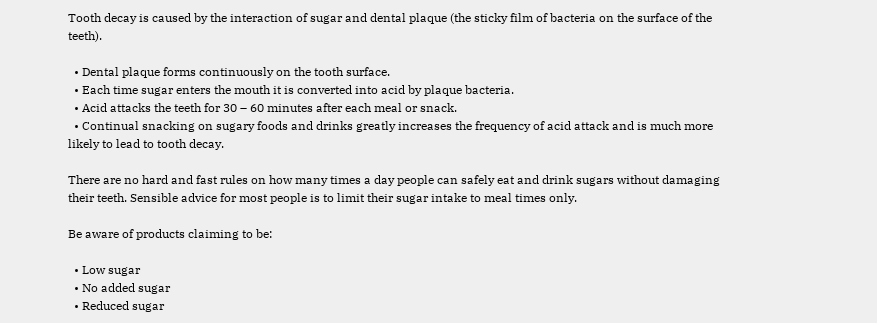Tooth decay is caused by the interaction of sugar and dental plaque (the sticky film of bacteria on the surface of the teeth).

  • Dental plaque forms continuously on the tooth surface.
  • Each time sugar enters the mouth it is converted into acid by plaque bacteria.
  • Acid attacks the teeth for 30 – 60 minutes after each meal or snack.
  • Continual snacking on sugary foods and drinks greatly increases the frequency of acid attack and is much more likely to lead to tooth decay.

There are no hard and fast rules on how many times a day people can safely eat and drink sugars without damaging their teeth. Sensible advice for most people is to limit their sugar intake to meal times only.

Be aware of products claiming to be:

  • Low sugar
  • No added sugar
  • Reduced sugar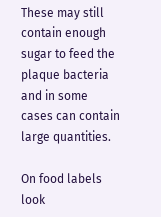These may still contain enough sugar to feed the plaque bacteria and in some cases can contain large quantities.

On food labels look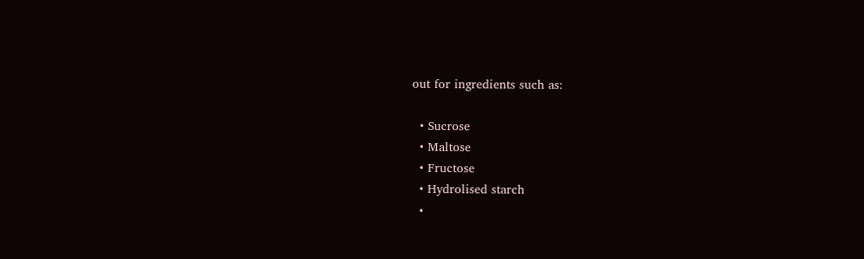out for ingredients such as:

  • Sucrose
  • Maltose
  • Fructose
  • Hydrolised starch
  •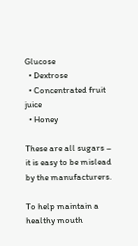Glucose
  • Dextrose
  • Concentrated fruit juice
  • Honey

These are all sugars – it is easy to be mislead by the manufacturers.

To help maintain a healthy mouth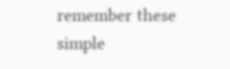remember these simple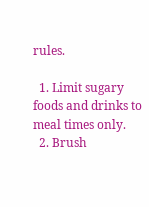rules.

  1. Limit sugary foods and drinks to meal times only.
  2. Brush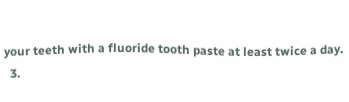your teeth with a fluoride tooth paste at least twice a day.
  3.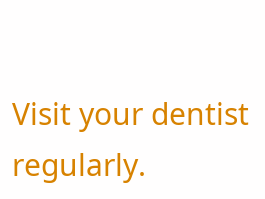Visit your dentist regularly.